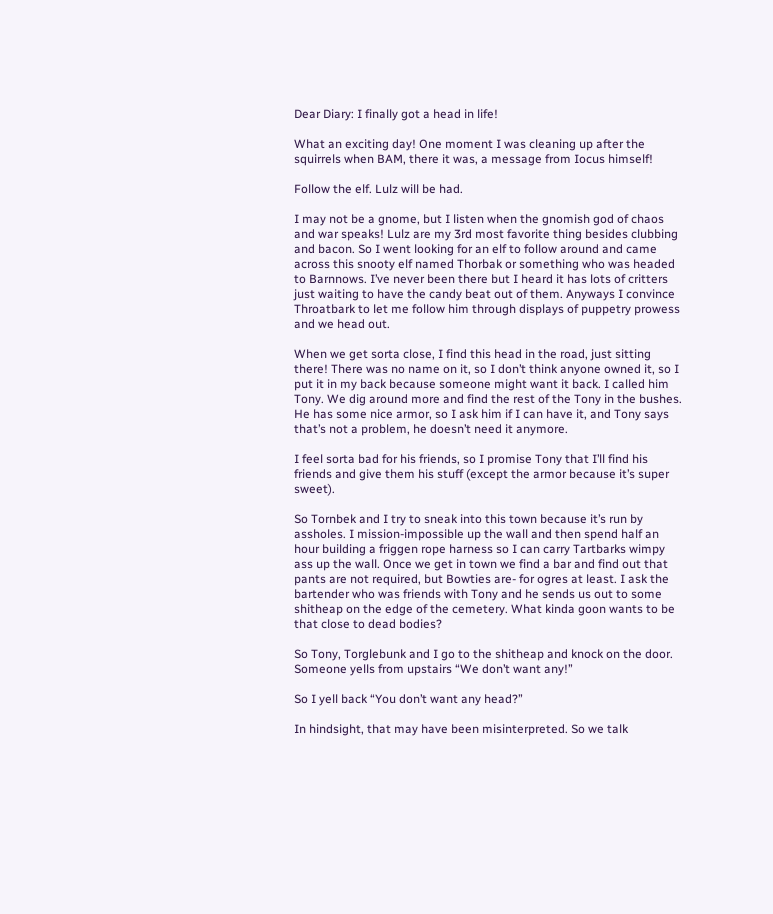Dear Diary: I finally got a head in life!

What an exciting day! One moment I was cleaning up after the squirrels when BAM, there it was, a message from Iocus himself!

Follow the elf. Lulz will be had.

I may not be a gnome, but I listen when the gnomish god of chaos and war speaks! Lulz are my 3rd most favorite thing besides clubbing and bacon. So I went looking for an elf to follow around and came across this snooty elf named Thorbak or something who was headed to Barnnows. I’ve never been there but I heard it has lots of critters just waiting to have the candy beat out of them. Anyways I convince Throatbark to let me follow him through displays of puppetry prowess and we head out.

When we get sorta close, I find this head in the road, just sitting there! There was no name on it, so I don’t think anyone owned it, so I put it in my back because someone might want it back. I called him Tony. We dig around more and find the rest of the Tony in the bushes. He has some nice armor, so I ask him if I can have it, and Tony says that’s not a problem, he doesn’t need it anymore.

I feel sorta bad for his friends, so I promise Tony that I’ll find his friends and give them his stuff (except the armor because it’s super sweet).

So Tornbek and I try to sneak into this town because it’s run by assholes. I mission-impossible up the wall and then spend half an hour building a friggen rope harness so I can carry Tartbarks wimpy ass up the wall. Once we get in town we find a bar and find out that pants are not required, but Bowties are- for ogres at least. I ask the bartender who was friends with Tony and he sends us out to some shitheap on the edge of the cemetery. What kinda goon wants to be that close to dead bodies?

So Tony, Torglebunk and I go to the shitheap and knock on the door. Someone yells from upstairs “We don’t want any!”

So I yell back “You don’t want any head?”

In hindsight, that may have been misinterpreted. So we talk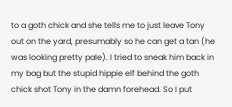to a goth chick and she tells me to just leave Tony out on the yard, presumably so he can get a tan (he was looking pretty pale). I tried to sneak him back in my bag but the stupid hippie elf behind the goth chick shot Tony in the damn forehead. So I put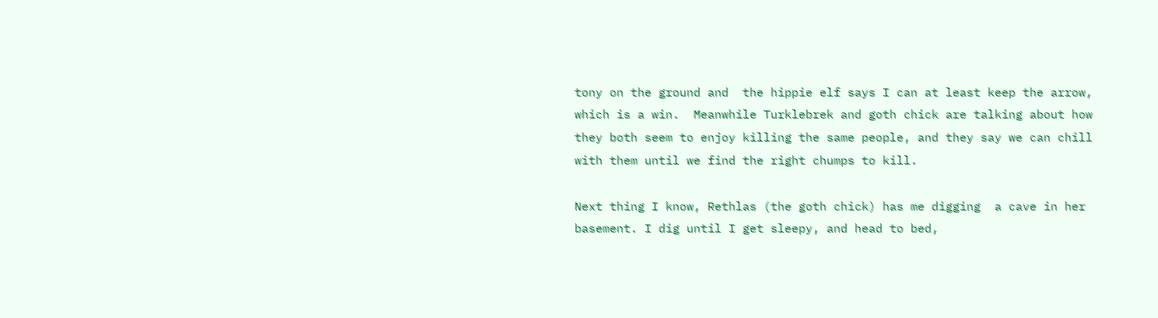tony on the ground and  the hippie elf says I can at least keep the arrow, which is a win.  Meanwhile Turklebrek and goth chick are talking about how they both seem to enjoy killing the same people, and they say we can chill with them until we find the right chumps to kill.

Next thing I know, Rethlas (the goth chick) has me digging  a cave in her basement. I dig until I get sleepy, and head to bed,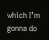which I’m gonna do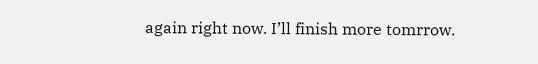again right now. I’ll finish more tomrrow.